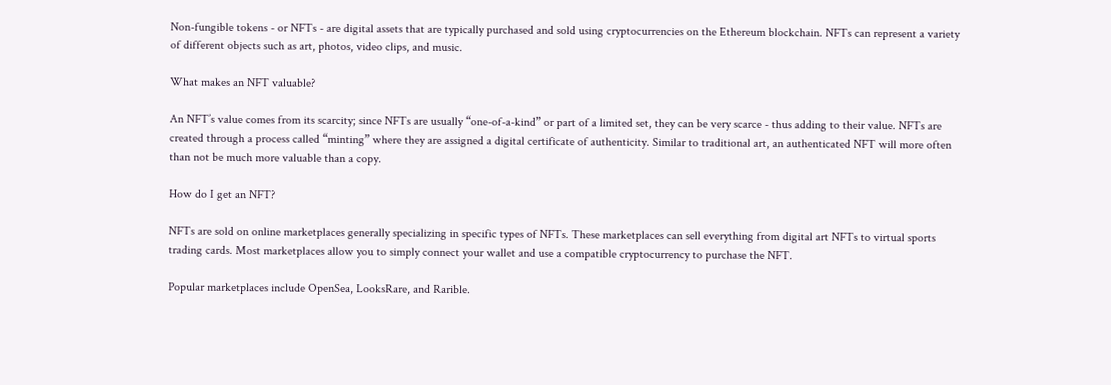Non-fungible tokens - or NFTs - are digital assets that are typically purchased and sold using cryptocurrencies on the Ethereum blockchain. NFTs can represent a variety of different objects such as art, photos, video clips, and music.

What makes an NFT valuable?

An NFT’s value comes from its scarcity; since NFTs are usually “one-of-a-kind” or part of a limited set, they can be very scarce - thus adding to their value. NFTs are created through a process called “minting” where they are assigned a digital certificate of authenticity. Similar to traditional art, an authenticated NFT will more often than not be much more valuable than a copy.

How do I get an NFT?

NFTs are sold on online marketplaces generally specializing in specific types of NFTs. These marketplaces can sell everything from digital art NFTs to virtual sports trading cards. Most marketplaces allow you to simply connect your wallet and use a compatible cryptocurrency to purchase the NFT.

Popular marketplaces include OpenSea, LooksRare, and Rarible.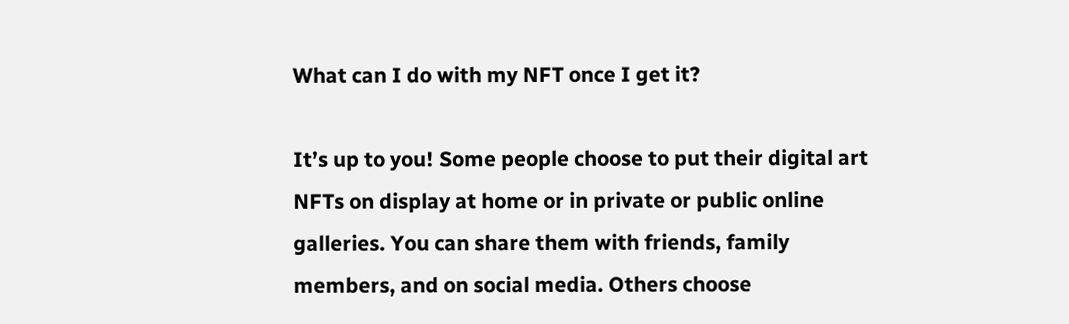What can I do with my NFT once I get it?

It’s up to you! Some people choose to put their digital art NFTs on display at home or in private or public online galleries. You can share them with friends, family members, and on social media. Others choose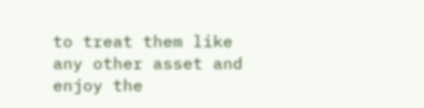to treat them like any other asset and enjoy the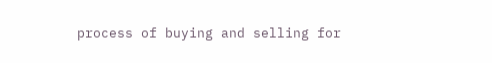process of buying and selling for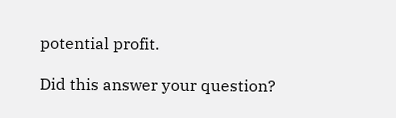potential profit.

Did this answer your question?